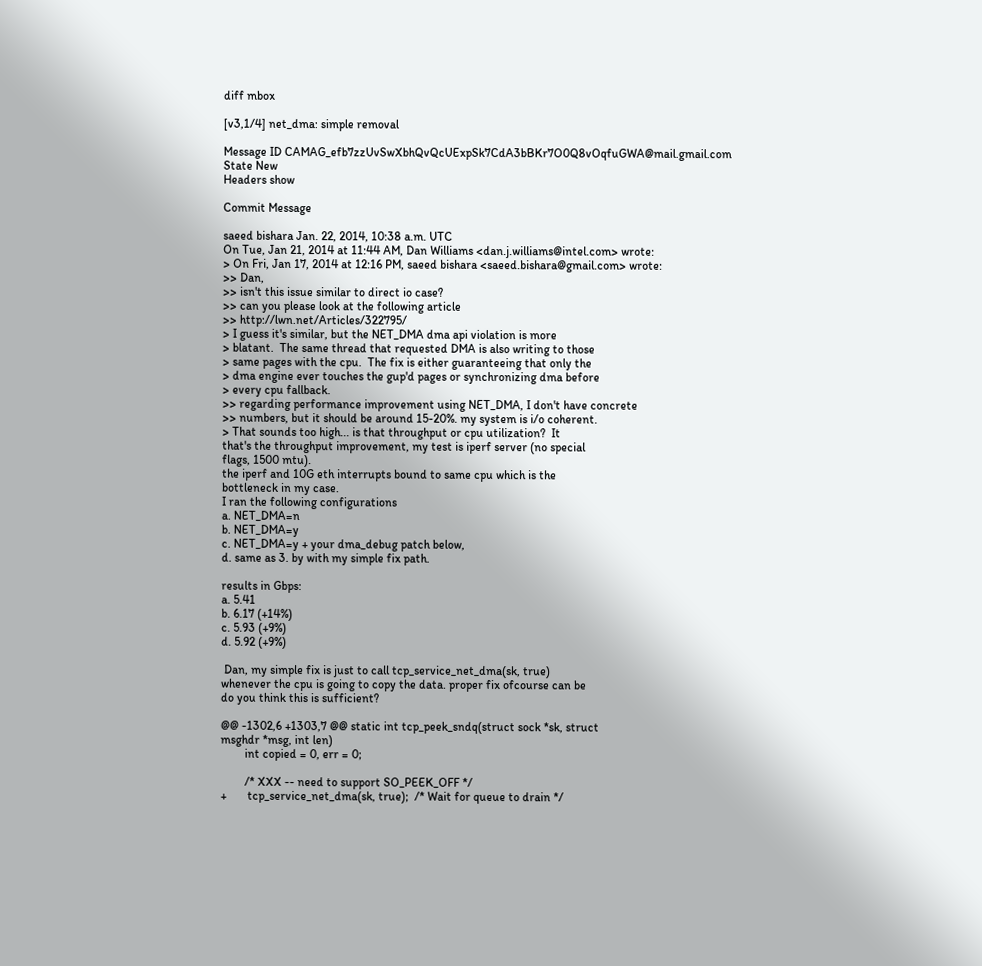diff mbox

[v3,1/4] net_dma: simple removal

Message ID CAMAG_efb7zzUvSwXbhQvQcUExpSk7CdA3bBKr7O0Q8vOqfuGWA@mail.gmail.com
State New
Headers show

Commit Message

saeed bishara Jan. 22, 2014, 10:38 a.m. UTC
On Tue, Jan 21, 2014 at 11:44 AM, Dan Williams <dan.j.williams@intel.com> wrote:
> On Fri, Jan 17, 2014 at 12:16 PM, saeed bishara <saeed.bishara@gmail.com> wrote:
>> Dan,
>> isn't this issue similar to direct io case?
>> can you please look at the following article
>> http://lwn.net/Articles/322795/
> I guess it's similar, but the NET_DMA dma api violation is more
> blatant.  The same thread that requested DMA is also writing to those
> same pages with the cpu.  The fix is either guaranteeing that only the
> dma engine ever touches the gup'd pages or synchronizing dma before
> every cpu fallback.
>> regarding performance improvement using NET_DMA, I don't have concrete
>> numbers, but it should be around 15-20%. my system is i/o coherent.
> That sounds too high... is that throughput or cpu utilization?  It
that's the throughput improvement, my test is iperf server (no special
flags, 1500 mtu).
the iperf and 10G eth interrupts bound to same cpu which is the
bottleneck in my case.
I ran the following configurations
a. NET_DMA=n
b. NET_DMA=y
c. NET_DMA=y + your dma_debug patch below,
d. same as 3. by with my simple fix path.

results in Gbps:
a. 5.41
b. 6.17 (+14%)
c. 5.93 (+9%)
d. 5.92 (+9%)

 Dan, my simple fix is just to call tcp_service_net_dma(sk, true)
whenever the cpu is going to copy the data. proper fix ofcourse can be
do you think this is sufficient?

@@ -1302,6 +1303,7 @@ static int tcp_peek_sndq(struct sock *sk, struct
msghdr *msg, int len)
        int copied = 0, err = 0;

        /* XXX -- need to support SO_PEEK_OFF */
+       tcp_service_net_dma(sk, true);  /* Wait for queue to drain */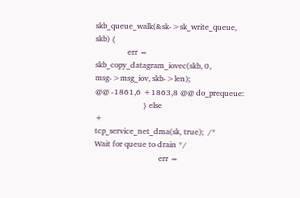skb_queue_walk(&sk->sk_write_queue, skb) {
                err = skb_copy_datagram_iovec(skb, 0, msg->msg_iov, skb->len);
@@ -1861,6 +1863,8 @@ do_prequeue:
                        } else
+                               tcp_service_net_dma(sk, true);  /*
Wait for queue to drain */
                                err =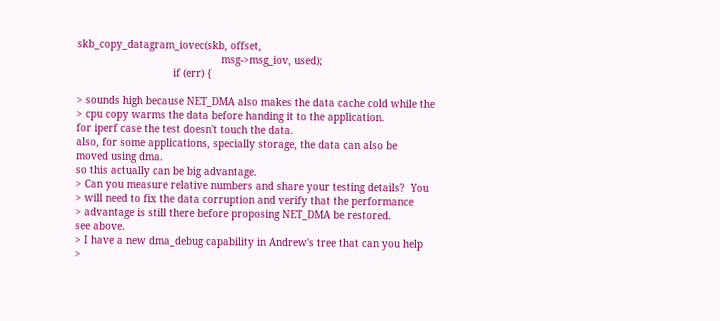skb_copy_datagram_iovec(skb, offset,
                                                msg->msg_iov, used);
                                if (err) {

> sounds high because NET_DMA also makes the data cache cold while the
> cpu copy warms the data before handing it to the application.
for iperf case the test doesn't touch the data.
also, for some applications, specially storage, the data can also be
moved using dma.
so this actually can be big advantage.
> Can you measure relative numbers and share your testing details?  You
> will need to fix the data corruption and verify that the performance
> advantage is still there before proposing NET_DMA be restored.
see above.
> I have a new dma_debug capability in Andrew's tree that can you help
>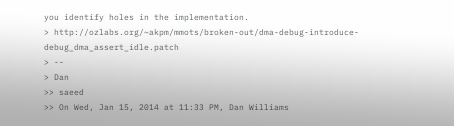you identify holes in the implementation.
> http://ozlabs.org/~akpm/mmots/broken-out/dma-debug-introduce-debug_dma_assert_idle.patch
> --
> Dan
>> saeed
>> On Wed, Jan 15, 2014 at 11:33 PM, Dan Williams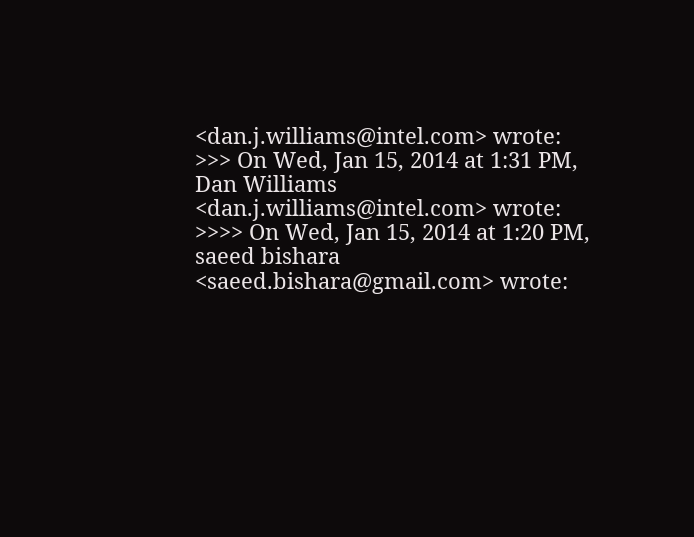<dan.j.williams@intel.com> wrote:
>>> On Wed, Jan 15, 2014 at 1:31 PM, Dan Williams <dan.j.williams@intel.com> wrote:
>>>> On Wed, Jan 15, 2014 at 1:20 PM, saeed bishara <saeed.bishara@gmail.com> wrote: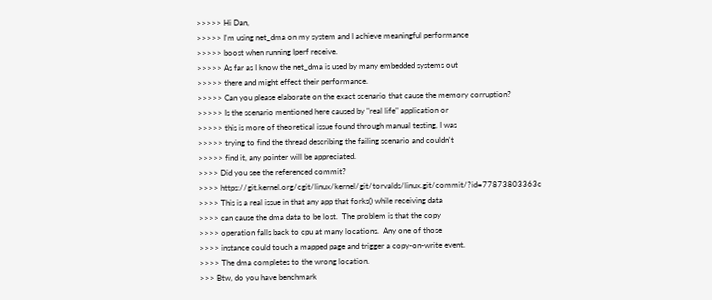>>>>> Hi Dan,
>>>>> I'm using net_dma on my system and I achieve meaningful performance
>>>>> boost when running Iperf receive.
>>>>> As far as I know the net_dma is used by many embedded systems out
>>>>> there and might effect their performance.
>>>>> Can you please elaborate on the exact scenario that cause the memory corruption?
>>>>> Is the scenario mentioned here caused by "real life" application or
>>>>> this is more of theoretical issue found through manual testing, I was
>>>>> trying to find the thread describing the failing scenario and couldn't
>>>>> find it, any pointer will be appreciated.
>>>> Did you see the referenced commit?
>>>> https://git.kernel.org/cgit/linux/kernel/git/torvalds/linux.git/commit/?id=77873803363c
>>>> This is a real issue in that any app that forks() while receiving data
>>>> can cause the dma data to be lost.  The problem is that the copy
>>>> operation falls back to cpu at many locations.  Any one of those
>>>> instance could touch a mapped page and trigger a copy-on-write event.
>>>> The dma completes to the wrong location.
>>> Btw, do you have benchmark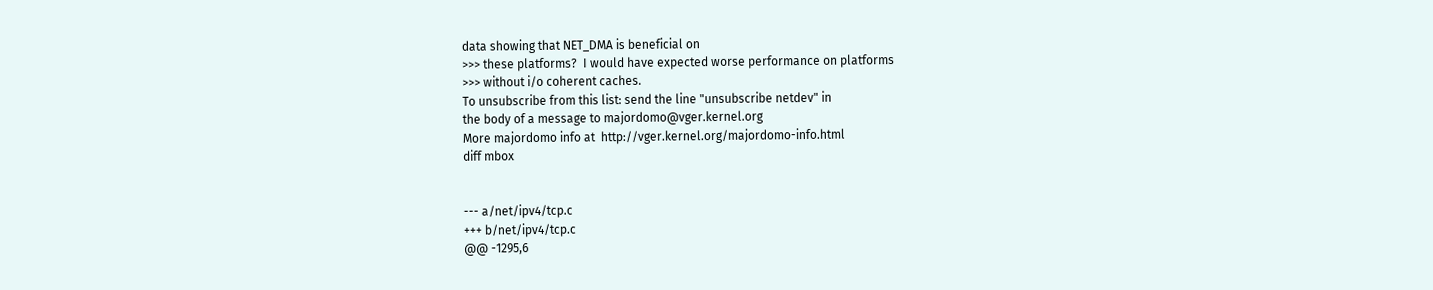data showing that NET_DMA is beneficial on
>>> these platforms?  I would have expected worse performance on platforms
>>> without i/o coherent caches.
To unsubscribe from this list: send the line "unsubscribe netdev" in
the body of a message to majordomo@vger.kernel.org
More majordomo info at  http://vger.kernel.org/majordomo-info.html
diff mbox


--- a/net/ipv4/tcp.c
+++ b/net/ipv4/tcp.c
@@ -1295,6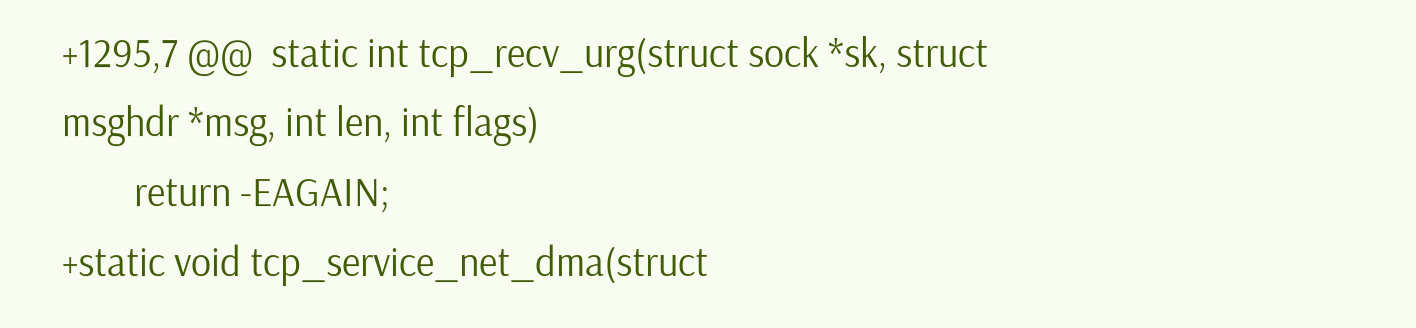+1295,7 @@  static int tcp_recv_urg(struct sock *sk, struct
msghdr *msg, int len, int flags)
        return -EAGAIN;
+static void tcp_service_net_dma(struct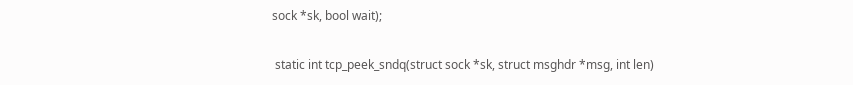sock *sk, bool wait);

 static int tcp_peek_sndq(struct sock *sk, struct msghdr *msg, int len)